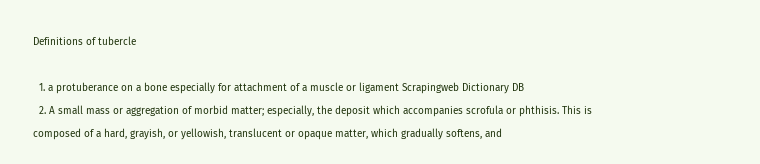Definitions of tubercle

  1. a protuberance on a bone especially for attachment of a muscle or ligament Scrapingweb Dictionary DB
  2. A small mass or aggregation of morbid matter; especially, the deposit which accompanies scrofula or phthisis. This is composed of a hard, grayish, or yellowish, translucent or opaque matter, which gradually softens, and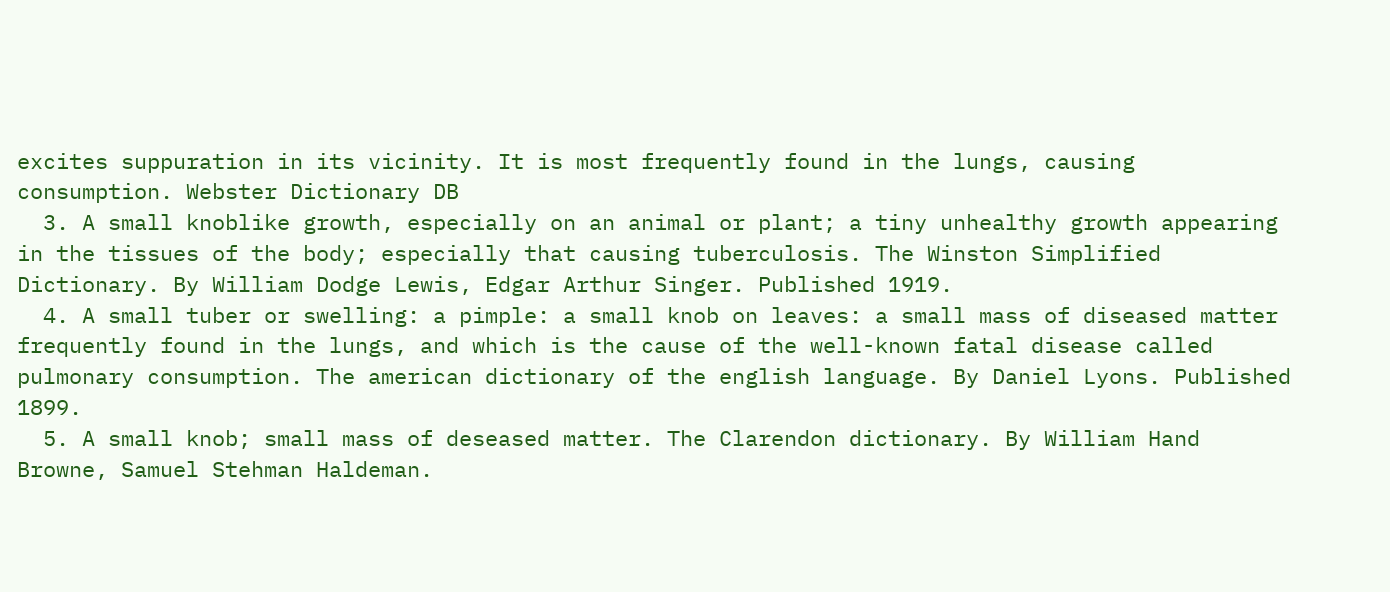excites suppuration in its vicinity. It is most frequently found in the lungs, causing consumption. Webster Dictionary DB
  3. A small knoblike growth, especially on an animal or plant; a tiny unhealthy growth appearing in the tissues of the body; especially that causing tuberculosis. The Winston Simplified Dictionary. By William Dodge Lewis, Edgar Arthur Singer. Published 1919.
  4. A small tuber or swelling: a pimple: a small knob on leaves: a small mass of diseased matter frequently found in the lungs, and which is the cause of the well-known fatal disease called pulmonary consumption. The american dictionary of the english language. By Daniel Lyons. Published 1899.
  5. A small knob; small mass of deseased matter. The Clarendon dictionary. By William Hand Browne, Samuel Stehman Haldeman.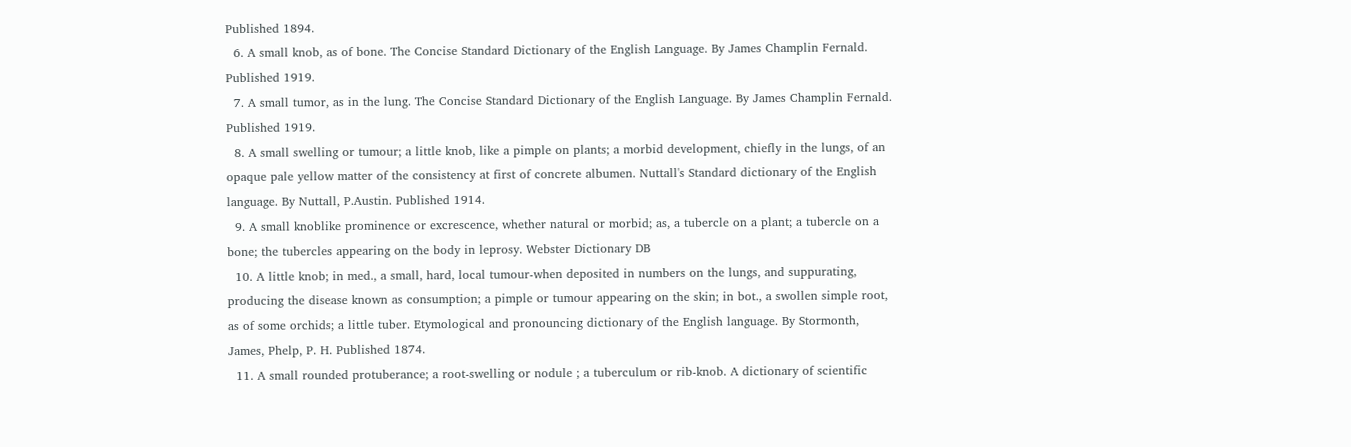Published 1894.
  6. A small knob, as of bone. The Concise Standard Dictionary of the English Language. By James Champlin Fernald. Published 1919.
  7. A small tumor, as in the lung. The Concise Standard Dictionary of the English Language. By James Champlin Fernald. Published 1919.
  8. A small swelling or tumour; a little knob, like a pimple on plants; a morbid development, chiefly in the lungs, of an opaque pale yellow matter of the consistency at first of concrete albumen. Nuttall's Standard dictionary of the English language. By Nuttall, P.Austin. Published 1914.
  9. A small knoblike prominence or excrescence, whether natural or morbid; as, a tubercle on a plant; a tubercle on a bone; the tubercles appearing on the body in leprosy. Webster Dictionary DB
  10. A little knob; in med., a small, hard, local tumour-when deposited in numbers on the lungs, and suppurating, producing the disease known as consumption; a pimple or tumour appearing on the skin; in bot., a swollen simple root, as of some orchids; a little tuber. Etymological and pronouncing dictionary of the English language. By Stormonth, James, Phelp, P. H. Published 1874.
  11. A small rounded protuberance; a root-swelling or nodule ; a tuberculum or rib-knob. A dictionary of scientific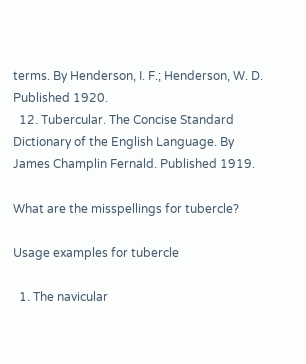terms. By Henderson, I. F.; Henderson, W. D. Published 1920.
  12. Tubercular. The Concise Standard Dictionary of the English Language. By James Champlin Fernald. Published 1919.

What are the misspellings for tubercle?

Usage examples for tubercle

  1. The navicular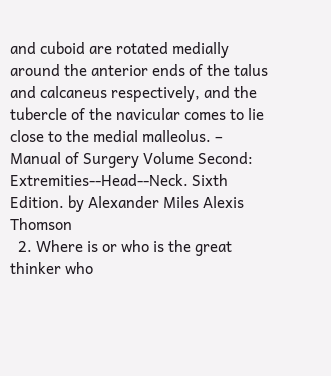and cuboid are rotated medially around the anterior ends of the talus and calcaneus respectively, and the tubercle of the navicular comes to lie close to the medial malleolus. – Manual of Surgery Volume Second: Extremities--Head--Neck. Sixth Edition. by Alexander Miles Alexis Thomson
  2. Where is or who is the great thinker who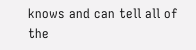knows and can tell all of the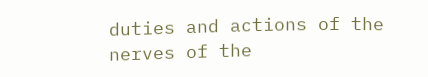duties and actions of the nerves of the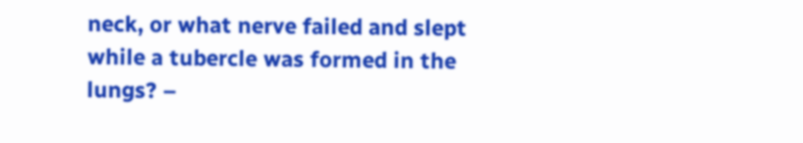neck, or what nerve failed and slept while a tubercle was formed in the lungs? –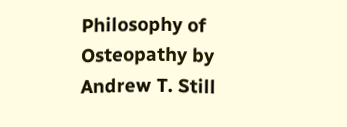Philosophy of Osteopathy by Andrew T. Still